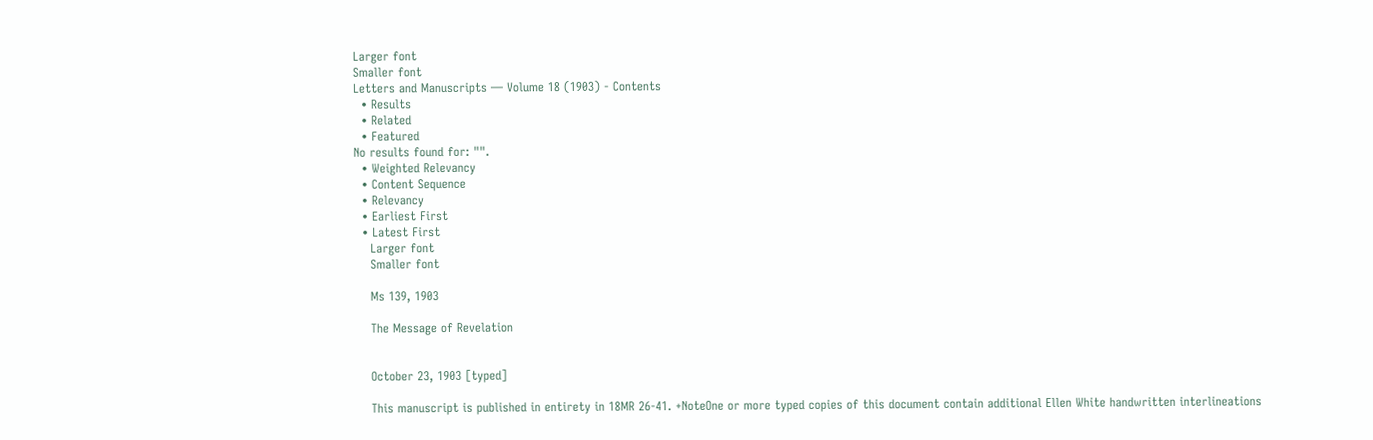Larger font
Smaller font
Letters and Manuscripts — Volume 18 (1903) - Contents
  • Results
  • Related
  • Featured
No results found for: "".
  • Weighted Relevancy
  • Content Sequence
  • Relevancy
  • Earliest First
  • Latest First
    Larger font
    Smaller font

    Ms 139, 1903

    The Message of Revelation


    October 23, 1903 [typed]

    This manuscript is published in entirety in 18MR 26-41. +NoteOne or more typed copies of this document contain additional Ellen White handwritten interlineations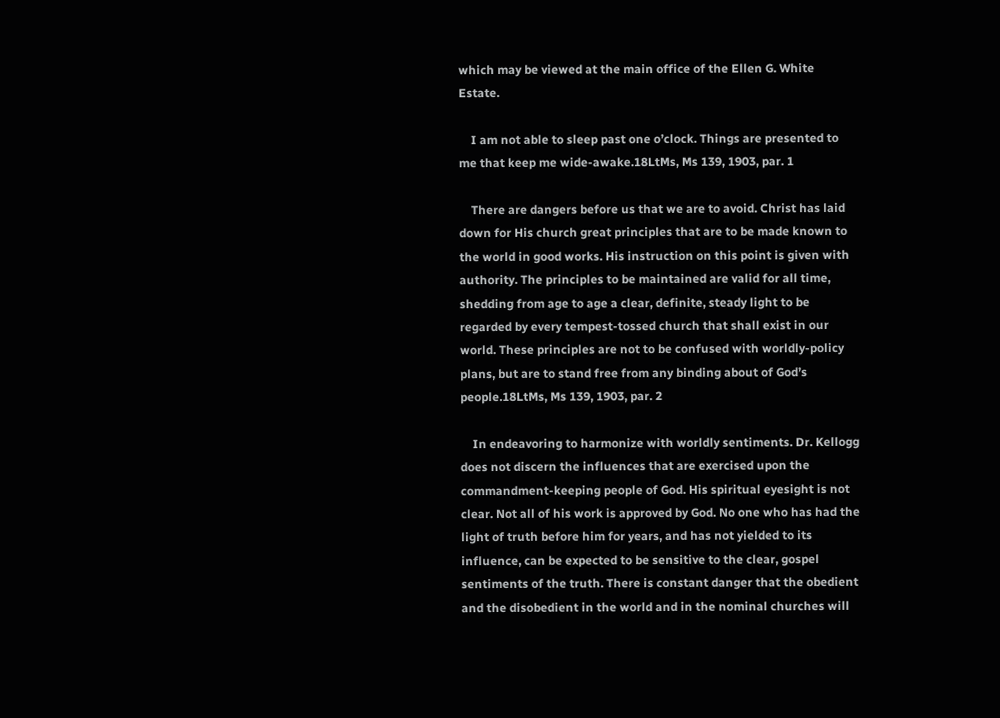which may be viewed at the main office of the Ellen G. White Estate.

    I am not able to sleep past one o’clock. Things are presented to me that keep me wide-awake.18LtMs, Ms 139, 1903, par. 1

    There are dangers before us that we are to avoid. Christ has laid down for His church great principles that are to be made known to the world in good works. His instruction on this point is given with authority. The principles to be maintained are valid for all time, shedding from age to age a clear, definite, steady light to be regarded by every tempest-tossed church that shall exist in our world. These principles are not to be confused with worldly-policy plans, but are to stand free from any binding about of God’s people.18LtMs, Ms 139, 1903, par. 2

    In endeavoring to harmonize with worldly sentiments. Dr. Kellogg does not discern the influences that are exercised upon the commandment-keeping people of God. His spiritual eyesight is not clear. Not all of his work is approved by God. No one who has had the light of truth before him for years, and has not yielded to its influence, can be expected to be sensitive to the clear, gospel sentiments of the truth. There is constant danger that the obedient and the disobedient in the world and in the nominal churches will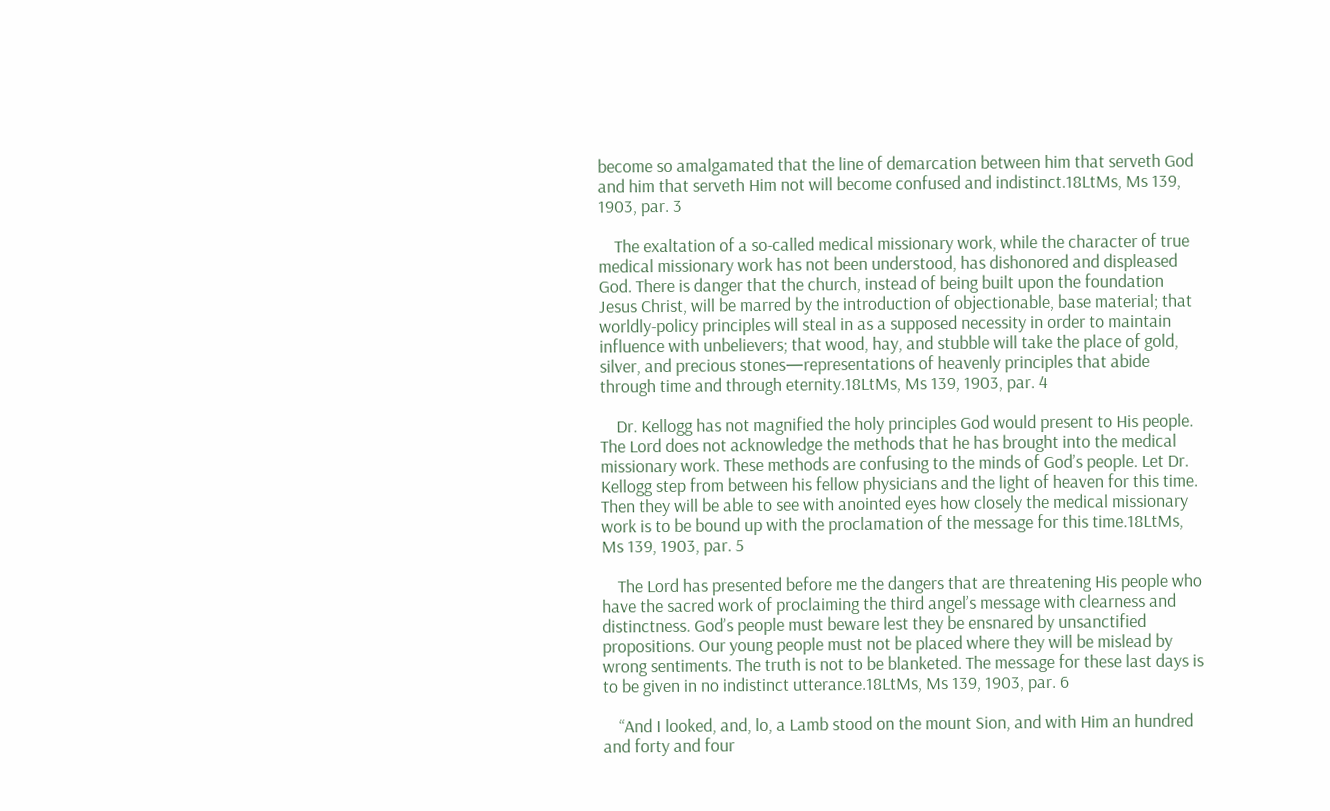become so amalgamated that the line of demarcation between him that serveth God and him that serveth Him not will become confused and indistinct.18LtMs, Ms 139, 1903, par. 3

    The exaltation of a so-called medical missionary work, while the character of true medical missionary work has not been understood, has dishonored and displeased God. There is danger that the church, instead of being built upon the foundation Jesus Christ, will be marred by the introduction of objectionable, base material; that worldly-policy principles will steal in as a supposed necessity in order to maintain influence with unbelievers; that wood, hay, and stubble will take the place of gold, silver, and precious stones—representations of heavenly principles that abide through time and through eternity.18LtMs, Ms 139, 1903, par. 4

    Dr. Kellogg has not magnified the holy principles God would present to His people. The Lord does not acknowledge the methods that he has brought into the medical missionary work. These methods are confusing to the minds of God’s people. Let Dr. Kellogg step from between his fellow physicians and the light of heaven for this time. Then they will be able to see with anointed eyes how closely the medical missionary work is to be bound up with the proclamation of the message for this time.18LtMs, Ms 139, 1903, par. 5

    The Lord has presented before me the dangers that are threatening His people who have the sacred work of proclaiming the third angel’s message with clearness and distinctness. God’s people must beware lest they be ensnared by unsanctified propositions. Our young people must not be placed where they will be mislead by wrong sentiments. The truth is not to be blanketed. The message for these last days is to be given in no indistinct utterance.18LtMs, Ms 139, 1903, par. 6

    “And I looked, and, lo, a Lamb stood on the mount Sion, and with Him an hundred and forty and four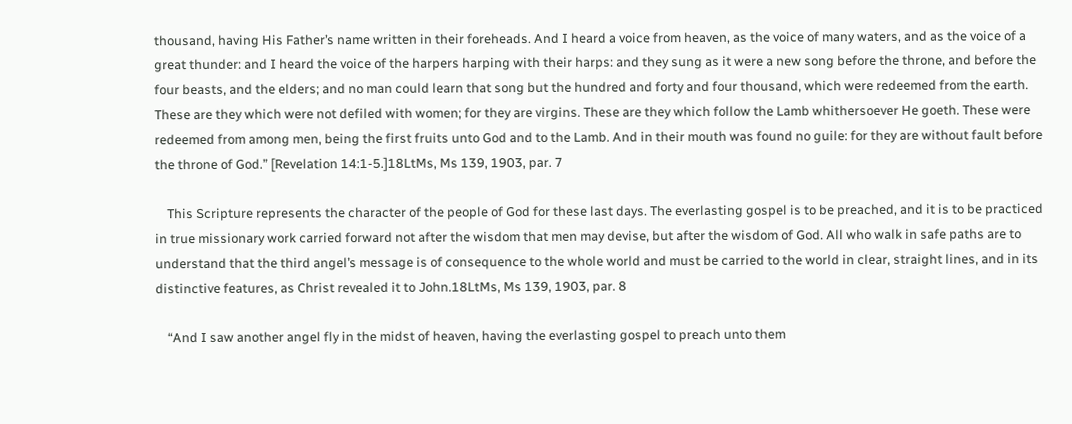thousand, having His Father’s name written in their foreheads. And I heard a voice from heaven, as the voice of many waters, and as the voice of a great thunder: and I heard the voice of the harpers harping with their harps: and they sung as it were a new song before the throne, and before the four beasts, and the elders; and no man could learn that song but the hundred and forty and four thousand, which were redeemed from the earth. These are they which were not defiled with women; for they are virgins. These are they which follow the Lamb whithersoever He goeth. These were redeemed from among men, being the first fruits unto God and to the Lamb. And in their mouth was found no guile: for they are without fault before the throne of God.” [Revelation 14:1-5.]18LtMs, Ms 139, 1903, par. 7

    This Scripture represents the character of the people of God for these last days. The everlasting gospel is to be preached, and it is to be practiced in true missionary work carried forward not after the wisdom that men may devise, but after the wisdom of God. All who walk in safe paths are to understand that the third angel’s message is of consequence to the whole world and must be carried to the world in clear, straight lines, and in its distinctive features, as Christ revealed it to John.18LtMs, Ms 139, 1903, par. 8

    “And I saw another angel fly in the midst of heaven, having the everlasting gospel to preach unto them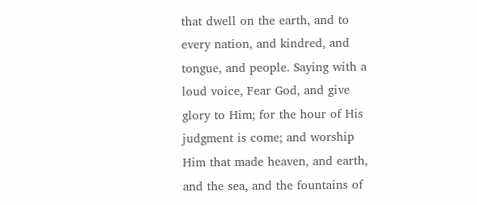that dwell on the earth, and to every nation, and kindred, and tongue, and people. Saying with a loud voice, Fear God, and give glory to Him; for the hour of His judgment is come; and worship Him that made heaven, and earth, and the sea, and the fountains of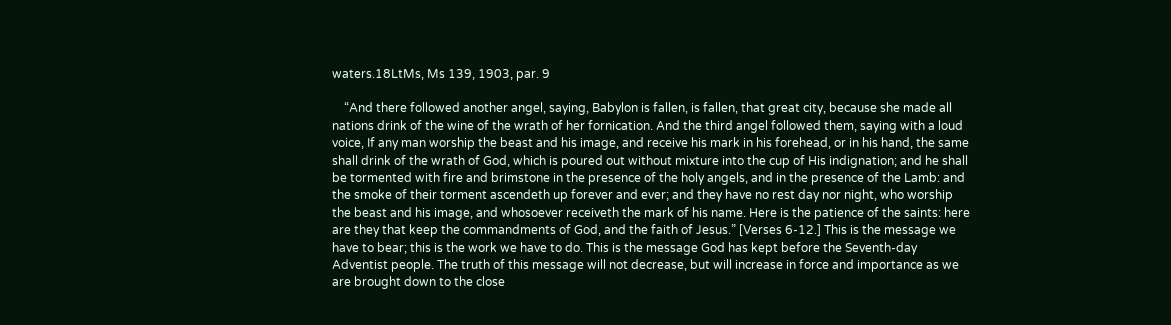waters.18LtMs, Ms 139, 1903, par. 9

    “And there followed another angel, saying, Babylon is fallen, is fallen, that great city, because she made all nations drink of the wine of the wrath of her fornication. And the third angel followed them, saying with a loud voice, If any man worship the beast and his image, and receive his mark in his forehead, or in his hand, the same shall drink of the wrath of God, which is poured out without mixture into the cup of His indignation; and he shall be tormented with fire and brimstone in the presence of the holy angels, and in the presence of the Lamb: and the smoke of their torment ascendeth up forever and ever; and they have no rest day nor night, who worship the beast and his image, and whosoever receiveth the mark of his name. Here is the patience of the saints: here are they that keep the commandments of God, and the faith of Jesus.” [Verses 6-12.] This is the message we have to bear; this is the work we have to do. This is the message God has kept before the Seventh-day Adventist people. The truth of this message will not decrease, but will increase in force and importance as we are brought down to the close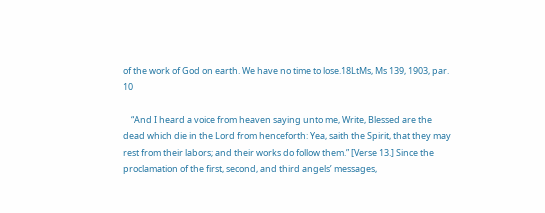of the work of God on earth. We have no time to lose.18LtMs, Ms 139, 1903, par. 10

    “And I heard a voice from heaven saying unto me, Write, Blessed are the dead which die in the Lord from henceforth: Yea, saith the Spirit, that they may rest from their labors; and their works do follow them.” [Verse 13.] Since the proclamation of the first, second, and third angels’ messages,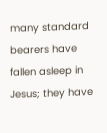many standard bearers have fallen asleep in Jesus; they have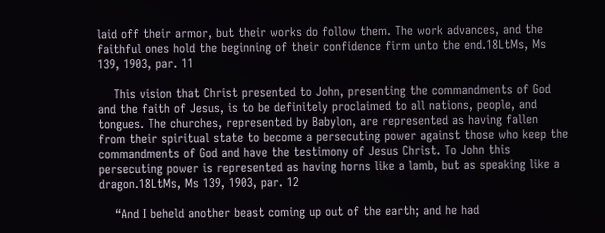laid off their armor, but their works do follow them. The work advances, and the faithful ones hold the beginning of their confidence firm unto the end.18LtMs, Ms 139, 1903, par. 11

    This vision that Christ presented to John, presenting the commandments of God and the faith of Jesus, is to be definitely proclaimed to all nations, people, and tongues. The churches, represented by Babylon, are represented as having fallen from their spiritual state to become a persecuting power against those who keep the commandments of God and have the testimony of Jesus Christ. To John this persecuting power is represented as having horns like a lamb, but as speaking like a dragon.18LtMs, Ms 139, 1903, par. 12

    “And I beheld another beast coming up out of the earth; and he had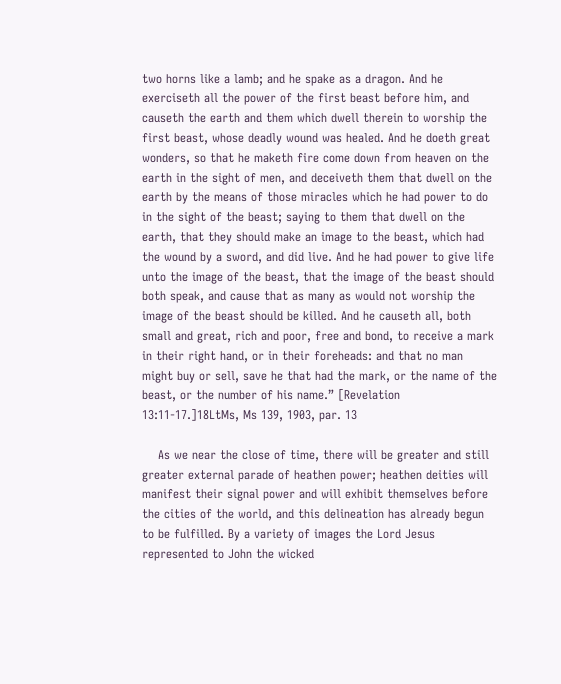two horns like a lamb; and he spake as a dragon. And he exerciseth all the power of the first beast before him, and causeth the earth and them which dwell therein to worship the first beast, whose deadly wound was healed. And he doeth great wonders, so that he maketh fire come down from heaven on the earth in the sight of men, and deceiveth them that dwell on the earth by the means of those miracles which he had power to do in the sight of the beast; saying to them that dwell on the earth, that they should make an image to the beast, which had the wound by a sword, and did live. And he had power to give life unto the image of the beast, that the image of the beast should both speak, and cause that as many as would not worship the image of the beast should be killed. And he causeth all, both small and great, rich and poor, free and bond, to receive a mark in their right hand, or in their foreheads: and that no man might buy or sell, save he that had the mark, or the name of the beast, or the number of his name.” [Revelation 13:11-17.]18LtMs, Ms 139, 1903, par. 13

    As we near the close of time, there will be greater and still greater external parade of heathen power; heathen deities will manifest their signal power and will exhibit themselves before the cities of the world, and this delineation has already begun to be fulfilled. By a variety of images the Lord Jesus represented to John the wicked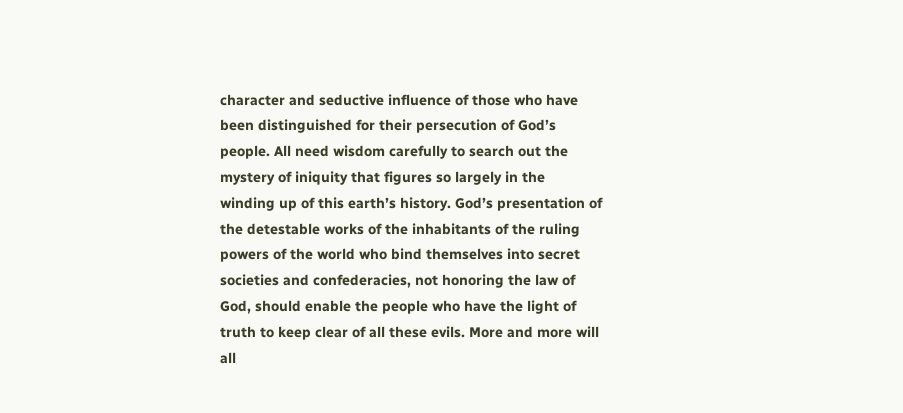character and seductive influence of those who have been distinguished for their persecution of God’s people. All need wisdom carefully to search out the mystery of iniquity that figures so largely in the winding up of this earth’s history. God’s presentation of the detestable works of the inhabitants of the ruling powers of the world who bind themselves into secret societies and confederacies, not honoring the law of God, should enable the people who have the light of truth to keep clear of all these evils. More and more will all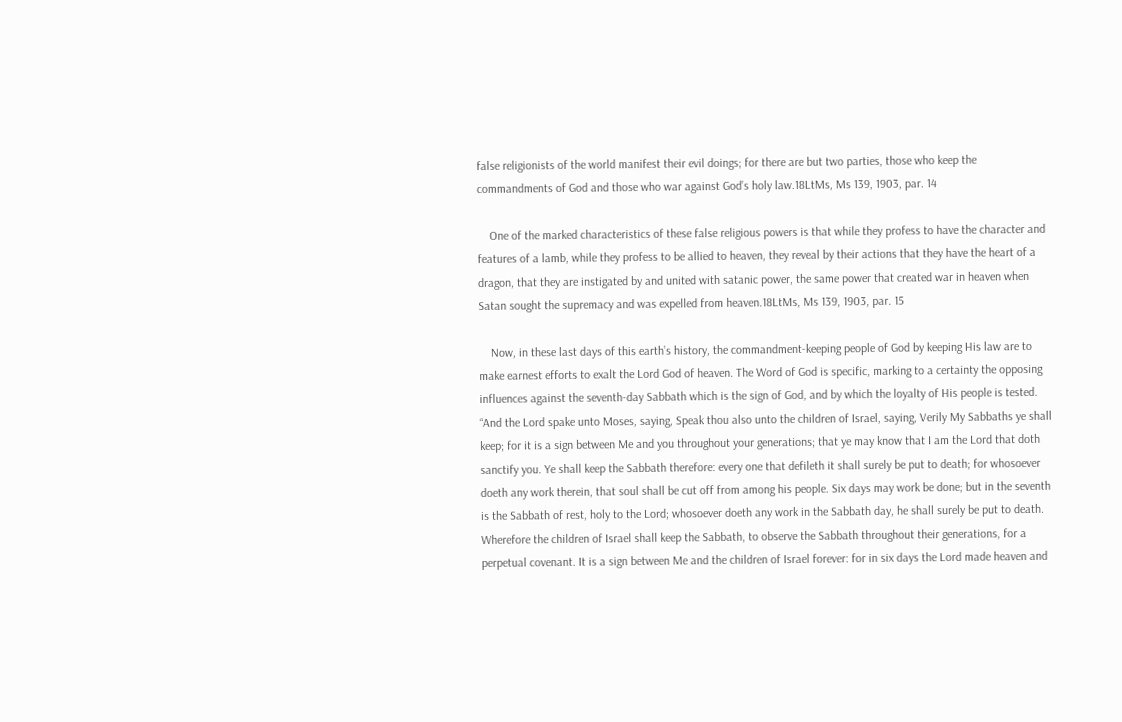false religionists of the world manifest their evil doings; for there are but two parties, those who keep the commandments of God and those who war against God’s holy law.18LtMs, Ms 139, 1903, par. 14

    One of the marked characteristics of these false religious powers is that while they profess to have the character and features of a lamb, while they profess to be allied to heaven, they reveal by their actions that they have the heart of a dragon, that they are instigated by and united with satanic power, the same power that created war in heaven when Satan sought the supremacy and was expelled from heaven.18LtMs, Ms 139, 1903, par. 15

    Now, in these last days of this earth’s history, the commandment-keeping people of God by keeping His law are to make earnest efforts to exalt the Lord God of heaven. The Word of God is specific, marking to a certainty the opposing influences against the seventh-day Sabbath which is the sign of God, and by which the loyalty of His people is tested. “And the Lord spake unto Moses, saying, Speak thou also unto the children of Israel, saying, Verily My Sabbaths ye shall keep; for it is a sign between Me and you throughout your generations; that ye may know that I am the Lord that doth sanctify you. Ye shall keep the Sabbath therefore: every one that defileth it shall surely be put to death; for whosoever doeth any work therein, that soul shall be cut off from among his people. Six days may work be done; but in the seventh is the Sabbath of rest, holy to the Lord; whosoever doeth any work in the Sabbath day, he shall surely be put to death. Wherefore the children of Israel shall keep the Sabbath, to observe the Sabbath throughout their generations, for a perpetual covenant. It is a sign between Me and the children of Israel forever: for in six days the Lord made heaven and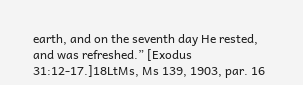earth, and on the seventh day He rested, and was refreshed.” [Exodus 31:12-17.]18LtMs, Ms 139, 1903, par. 16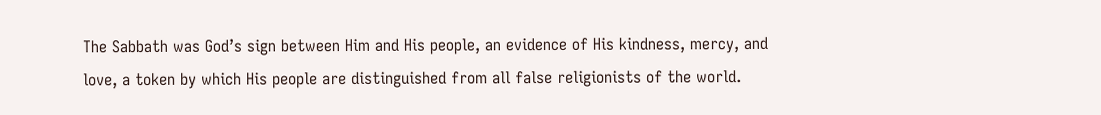The Sabbath was God’s sign between Him and His people, an evidence of His kindness, mercy, and love, a token by which His people are distinguished from all false religionists of the world.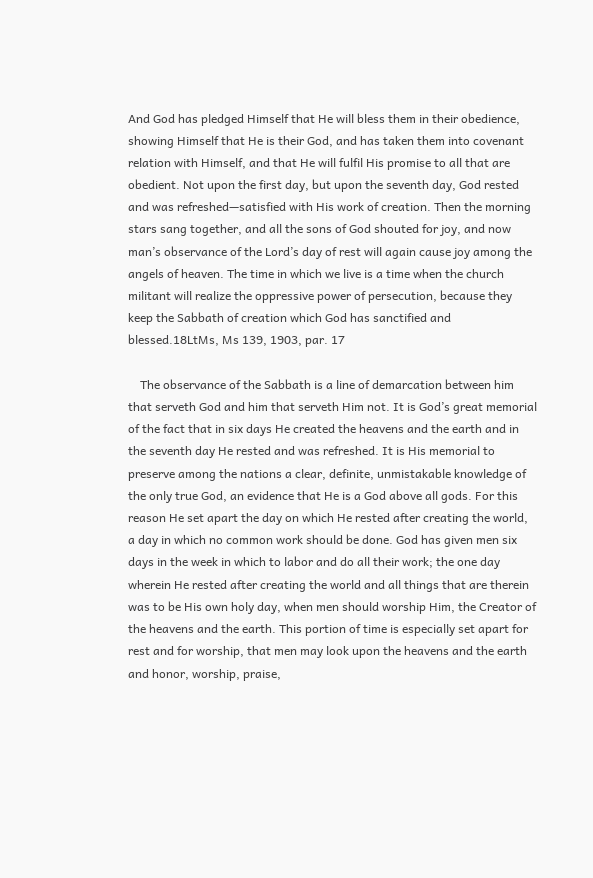And God has pledged Himself that He will bless them in their obedience, showing Himself that He is their God, and has taken them into covenant relation with Himself, and that He will fulfil His promise to all that are obedient. Not upon the first day, but upon the seventh day, God rested and was refreshed—satisfied with His work of creation. Then the morning stars sang together, and all the sons of God shouted for joy, and now man’s observance of the Lord’s day of rest will again cause joy among the angels of heaven. The time in which we live is a time when the church militant will realize the oppressive power of persecution, because they keep the Sabbath of creation which God has sanctified and blessed.18LtMs, Ms 139, 1903, par. 17

    The observance of the Sabbath is a line of demarcation between him that serveth God and him that serveth Him not. It is God’s great memorial of the fact that in six days He created the heavens and the earth and in the seventh day He rested and was refreshed. It is His memorial to preserve among the nations a clear, definite, unmistakable knowledge of the only true God, an evidence that He is a God above all gods. For this reason He set apart the day on which He rested after creating the world, a day in which no common work should be done. God has given men six days in the week in which to labor and do all their work; the one day wherein He rested after creating the world and all things that are therein was to be His own holy day, when men should worship Him, the Creator of the heavens and the earth. This portion of time is especially set apart for rest and for worship, that men may look upon the heavens and the earth and honor, worship, praise,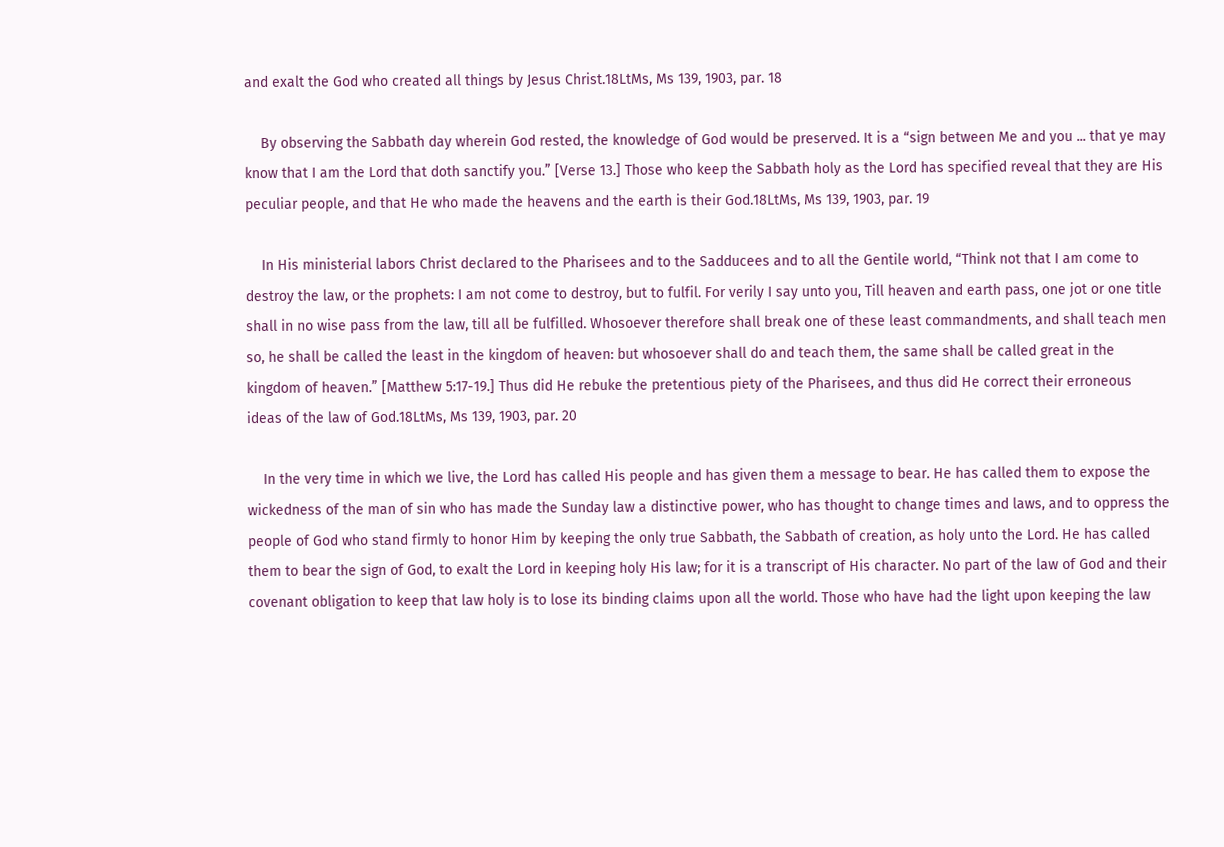and exalt the God who created all things by Jesus Christ.18LtMs, Ms 139, 1903, par. 18

    By observing the Sabbath day wherein God rested, the knowledge of God would be preserved. It is a “sign between Me and you ... that ye may know that I am the Lord that doth sanctify you.” [Verse 13.] Those who keep the Sabbath holy as the Lord has specified reveal that they are His peculiar people, and that He who made the heavens and the earth is their God.18LtMs, Ms 139, 1903, par. 19

    In His ministerial labors Christ declared to the Pharisees and to the Sadducees and to all the Gentile world, “Think not that I am come to destroy the law, or the prophets: I am not come to destroy, but to fulfil. For verily I say unto you, Till heaven and earth pass, one jot or one title shall in no wise pass from the law, till all be fulfilled. Whosoever therefore shall break one of these least commandments, and shall teach men so, he shall be called the least in the kingdom of heaven: but whosoever shall do and teach them, the same shall be called great in the kingdom of heaven.” [Matthew 5:17-19.] Thus did He rebuke the pretentious piety of the Pharisees, and thus did He correct their erroneous ideas of the law of God.18LtMs, Ms 139, 1903, par. 20

    In the very time in which we live, the Lord has called His people and has given them a message to bear. He has called them to expose the wickedness of the man of sin who has made the Sunday law a distinctive power, who has thought to change times and laws, and to oppress the people of God who stand firmly to honor Him by keeping the only true Sabbath, the Sabbath of creation, as holy unto the Lord. He has called them to bear the sign of God, to exalt the Lord in keeping holy His law; for it is a transcript of His character. No part of the law of God and their covenant obligation to keep that law holy is to lose its binding claims upon all the world. Those who have had the light upon keeping the law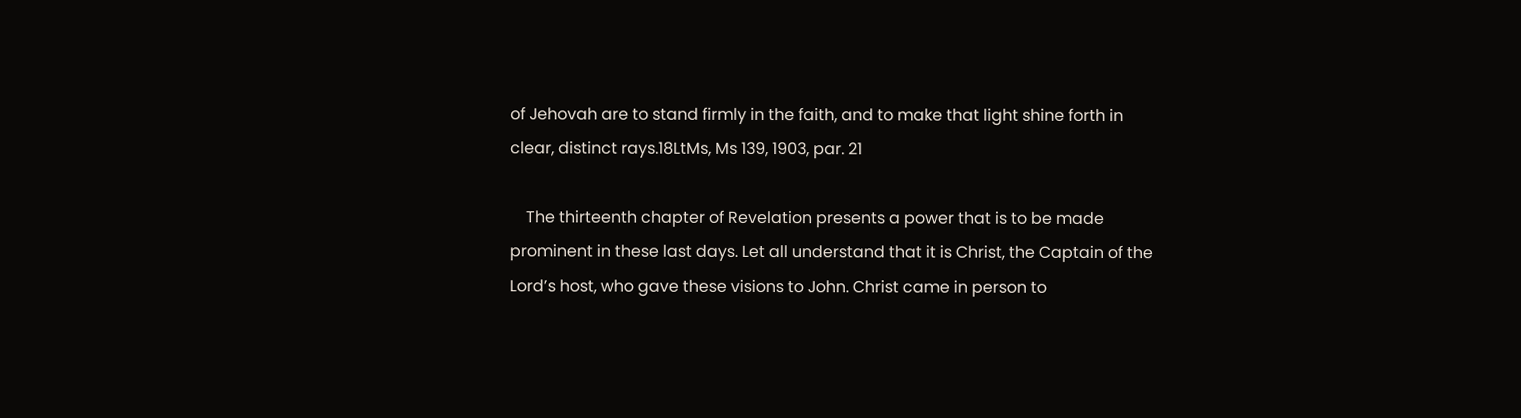of Jehovah are to stand firmly in the faith, and to make that light shine forth in clear, distinct rays.18LtMs, Ms 139, 1903, par. 21

    The thirteenth chapter of Revelation presents a power that is to be made prominent in these last days. Let all understand that it is Christ, the Captain of the Lord’s host, who gave these visions to John. Christ came in person to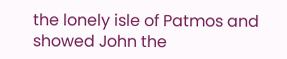the lonely isle of Patmos and showed John the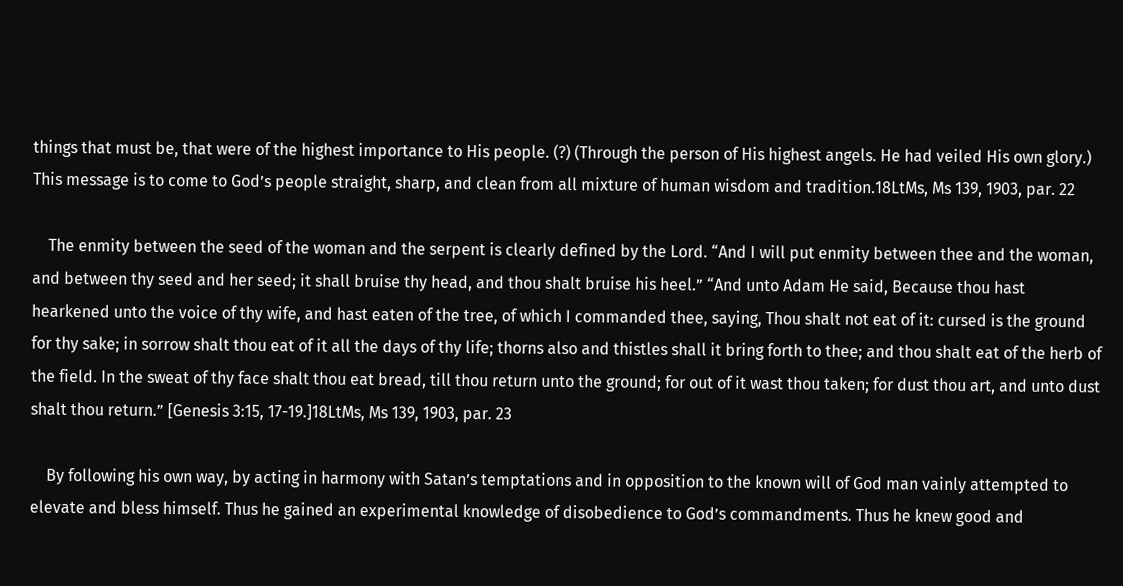things that must be, that were of the highest importance to His people. (?) (Through the person of His highest angels. He had veiled His own glory.) This message is to come to God’s people straight, sharp, and clean from all mixture of human wisdom and tradition.18LtMs, Ms 139, 1903, par. 22

    The enmity between the seed of the woman and the serpent is clearly defined by the Lord. “And I will put enmity between thee and the woman, and between thy seed and her seed; it shall bruise thy head, and thou shalt bruise his heel.” “And unto Adam He said, Because thou hast hearkened unto the voice of thy wife, and hast eaten of the tree, of which I commanded thee, saying, Thou shalt not eat of it: cursed is the ground for thy sake; in sorrow shalt thou eat of it all the days of thy life; thorns also and thistles shall it bring forth to thee; and thou shalt eat of the herb of the field. In the sweat of thy face shalt thou eat bread, till thou return unto the ground; for out of it wast thou taken; for dust thou art, and unto dust shalt thou return.” [Genesis 3:15, 17-19.]18LtMs, Ms 139, 1903, par. 23

    By following his own way, by acting in harmony with Satan’s temptations and in opposition to the known will of God man vainly attempted to elevate and bless himself. Thus he gained an experimental knowledge of disobedience to God’s commandments. Thus he knew good and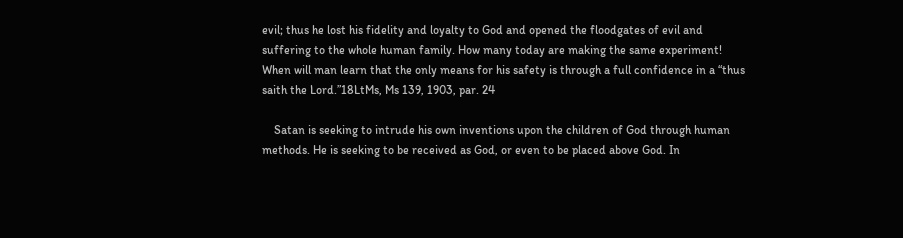evil; thus he lost his fidelity and loyalty to God and opened the floodgates of evil and suffering to the whole human family. How many today are making the same experiment! When will man learn that the only means for his safety is through a full confidence in a “thus saith the Lord.”18LtMs, Ms 139, 1903, par. 24

    Satan is seeking to intrude his own inventions upon the children of God through human methods. He is seeking to be received as God, or even to be placed above God. In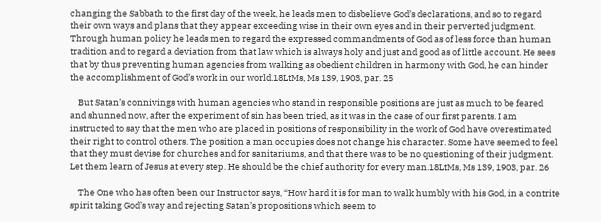changing the Sabbath to the first day of the week, he leads men to disbelieve God’s declarations, and so to regard their own ways and plans that they appear exceeding wise in their own eyes and in their perverted judgment. Through human policy he leads men to regard the expressed commandments of God as of less force than human tradition and to regard a deviation from that law which is always holy and just and good as of little account. He sees that by thus preventing human agencies from walking as obedient children in harmony with God, he can hinder the accomplishment of God’s work in our world.18LtMs, Ms 139, 1903, par. 25

    But Satan’s connivings with human agencies who stand in responsible positions are just as much to be feared and shunned now, after the experiment of sin has been tried, as it was in the case of our first parents. I am instructed to say that the men who are placed in positions of responsibility in the work of God have overestimated their right to control others. The position a man occupies does not change his character. Some have seemed to feel that they must devise for churches and for sanitariums, and that there was to be no questioning of their judgment. Let them learn of Jesus at every step. He should be the chief authority for every man.18LtMs, Ms 139, 1903, par. 26

    The One who has often been our Instructor says, “How hard it is for man to walk humbly with his God, in a contrite spirit taking God’s way and rejecting Satan’s propositions which seem to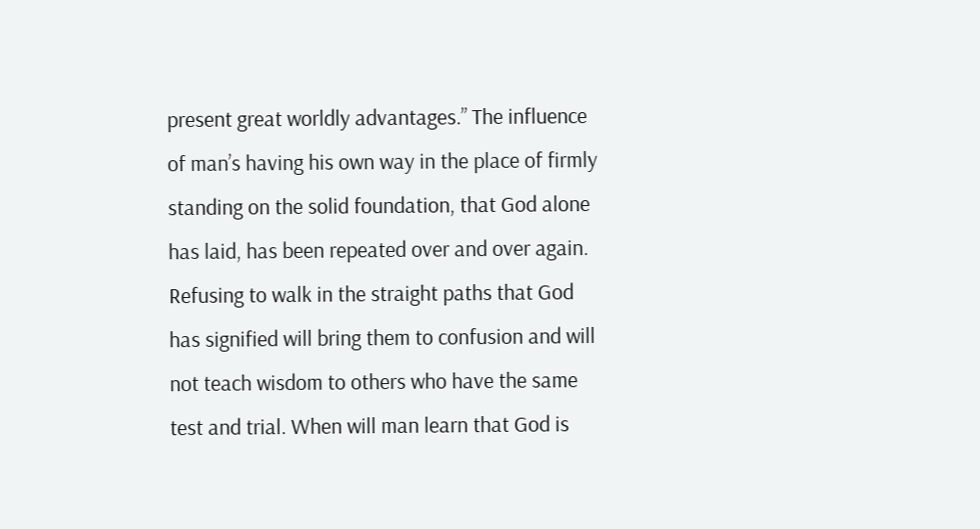present great worldly advantages.” The influence of man’s having his own way in the place of firmly standing on the solid foundation, that God alone has laid, has been repeated over and over again. Refusing to walk in the straight paths that God has signified will bring them to confusion and will not teach wisdom to others who have the same test and trial. When will man learn that God is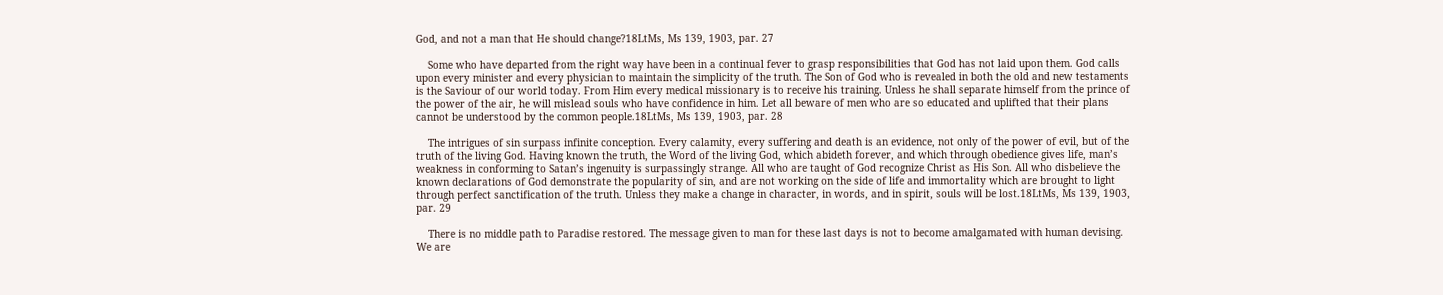God, and not a man that He should change?18LtMs, Ms 139, 1903, par. 27

    Some who have departed from the right way have been in a continual fever to grasp responsibilities that God has not laid upon them. God calls upon every minister and every physician to maintain the simplicity of the truth. The Son of God who is revealed in both the old and new testaments is the Saviour of our world today. From Him every medical missionary is to receive his training. Unless he shall separate himself from the prince of the power of the air, he will mislead souls who have confidence in him. Let all beware of men who are so educated and uplifted that their plans cannot be understood by the common people.18LtMs, Ms 139, 1903, par. 28

    The intrigues of sin surpass infinite conception. Every calamity, every suffering and death is an evidence, not only of the power of evil, but of the truth of the living God. Having known the truth, the Word of the living God, which abideth forever, and which through obedience gives life, man’s weakness in conforming to Satan’s ingenuity is surpassingly strange. All who are taught of God recognize Christ as His Son. All who disbelieve the known declarations of God demonstrate the popularity of sin, and are not working on the side of life and immortality which are brought to light through perfect sanctification of the truth. Unless they make a change in character, in words, and in spirit, souls will be lost.18LtMs, Ms 139, 1903, par. 29

    There is no middle path to Paradise restored. The message given to man for these last days is not to become amalgamated with human devising. We are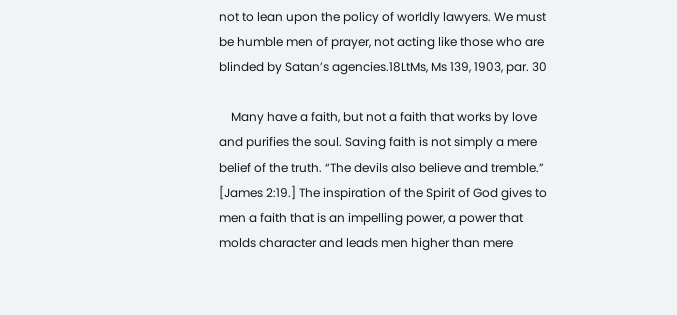not to lean upon the policy of worldly lawyers. We must be humble men of prayer, not acting like those who are blinded by Satan’s agencies.18LtMs, Ms 139, 1903, par. 30

    Many have a faith, but not a faith that works by love and purifies the soul. Saving faith is not simply a mere belief of the truth. “The devils also believe and tremble.” [James 2:19.] The inspiration of the Spirit of God gives to men a faith that is an impelling power, a power that molds character and leads men higher than mere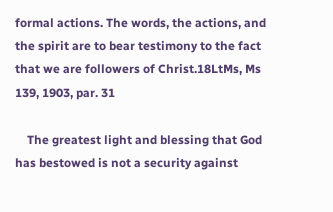formal actions. The words, the actions, and the spirit are to bear testimony to the fact that we are followers of Christ.18LtMs, Ms 139, 1903, par. 31

    The greatest light and blessing that God has bestowed is not a security against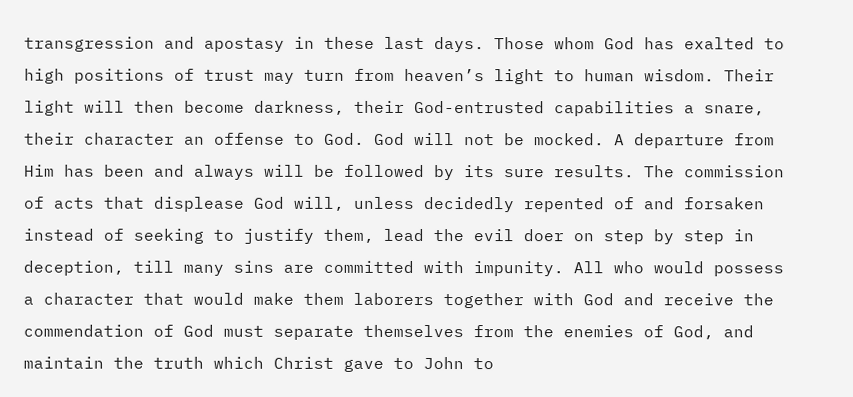transgression and apostasy in these last days. Those whom God has exalted to high positions of trust may turn from heaven’s light to human wisdom. Their light will then become darkness, their God-entrusted capabilities a snare, their character an offense to God. God will not be mocked. A departure from Him has been and always will be followed by its sure results. The commission of acts that displease God will, unless decidedly repented of and forsaken instead of seeking to justify them, lead the evil doer on step by step in deception, till many sins are committed with impunity. All who would possess a character that would make them laborers together with God and receive the commendation of God must separate themselves from the enemies of God, and maintain the truth which Christ gave to John to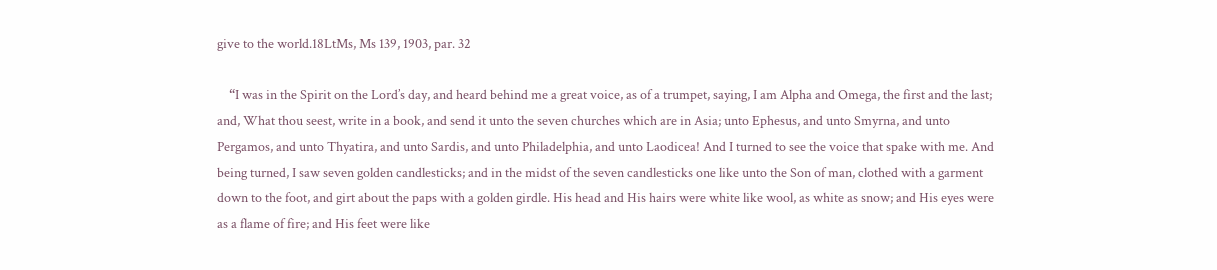give to the world.18LtMs, Ms 139, 1903, par. 32

    “I was in the Spirit on the Lord’s day, and heard behind me a great voice, as of a trumpet, saying, I am Alpha and Omega, the first and the last; and, What thou seest, write in a book, and send it unto the seven churches which are in Asia; unto Ephesus, and unto Smyrna, and unto Pergamos, and unto Thyatira, and unto Sardis, and unto Philadelphia, and unto Laodicea! And I turned to see the voice that spake with me. And being turned, I saw seven golden candlesticks; and in the midst of the seven candlesticks one like unto the Son of man, clothed with a garment down to the foot, and girt about the paps with a golden girdle. His head and His hairs were white like wool, as white as snow; and His eyes were as a flame of fire; and His feet were like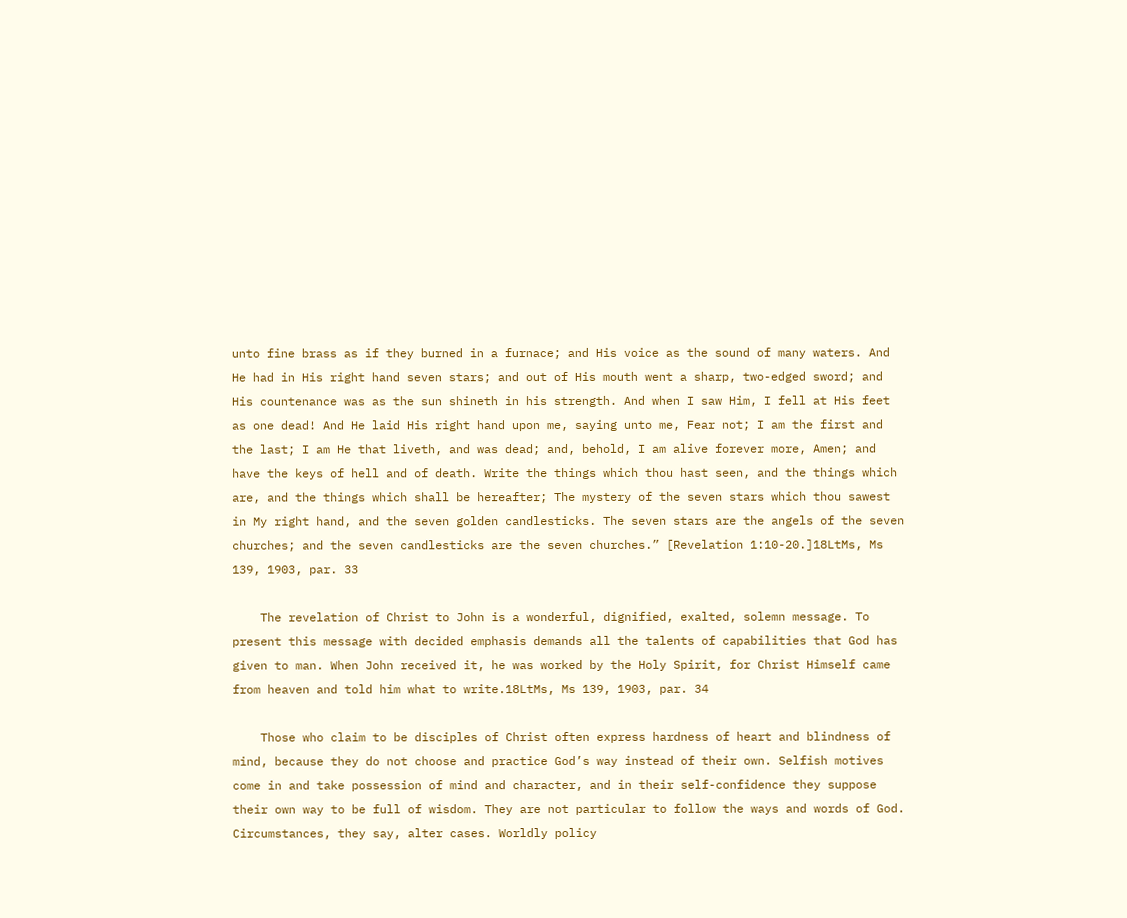unto fine brass as if they burned in a furnace; and His voice as the sound of many waters. And He had in His right hand seven stars; and out of His mouth went a sharp, two-edged sword; and His countenance was as the sun shineth in his strength. And when I saw Him, I fell at His feet as one dead! And He laid His right hand upon me, saying unto me, Fear not; I am the first and the last; I am He that liveth, and was dead; and, behold, I am alive forever more, Amen; and have the keys of hell and of death. Write the things which thou hast seen, and the things which are, and the things which shall be hereafter; The mystery of the seven stars which thou sawest in My right hand, and the seven golden candlesticks. The seven stars are the angels of the seven churches; and the seven candlesticks are the seven churches.” [Revelation 1:10-20.]18LtMs, Ms 139, 1903, par. 33

    The revelation of Christ to John is a wonderful, dignified, exalted, solemn message. To present this message with decided emphasis demands all the talents of capabilities that God has given to man. When John received it, he was worked by the Holy Spirit, for Christ Himself came from heaven and told him what to write.18LtMs, Ms 139, 1903, par. 34

    Those who claim to be disciples of Christ often express hardness of heart and blindness of mind, because they do not choose and practice God’s way instead of their own. Selfish motives come in and take possession of mind and character, and in their self-confidence they suppose their own way to be full of wisdom. They are not particular to follow the ways and words of God. Circumstances, they say, alter cases. Worldly policy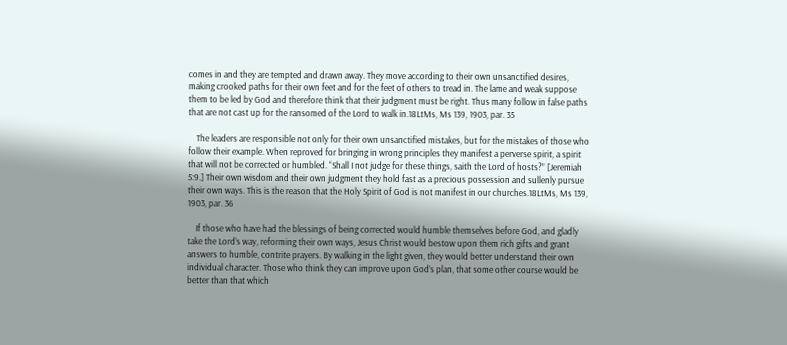comes in and they are tempted and drawn away. They move according to their own unsanctified desires, making crooked paths for their own feet and for the feet of others to tread in. The lame and weak suppose them to be led by God and therefore think that their judgment must be right. Thus many follow in false paths that are not cast up for the ransomed of the Lord to walk in.18LtMs, Ms 139, 1903, par. 35

    The leaders are responsible not only for their own unsanctified mistakes, but for the mistakes of those who follow their example. When reproved for bringing in wrong principles they manifest a perverse spirit, a spirit that will not be corrected or humbled. “Shall I not judge for these things, saith the Lord of hosts?” [Jeremiah 5:9.] Their own wisdom and their own judgment they hold fast as a precious possession and sullenly pursue their own ways. This is the reason that the Holy Spirit of God is not manifest in our churches.18LtMs, Ms 139, 1903, par. 36

    If those who have had the blessings of being corrected would humble themselves before God, and gladly take the Lord’s way, reforming their own ways, Jesus Christ would bestow upon them rich gifts and grant answers to humble, contrite prayers. By walking in the light given, they would better understand their own individual character. Those who think they can improve upon God’s plan, that some other course would be better than that which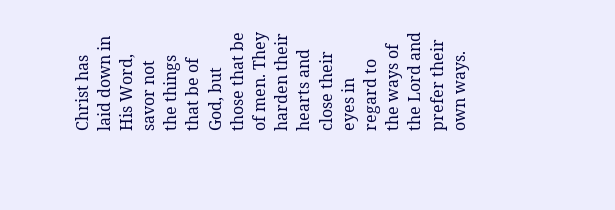Christ has laid down in His Word, savor not the things that be of God, but those that be of men. They harden their hearts and close their eyes in regard to the ways of the Lord and prefer their own ways.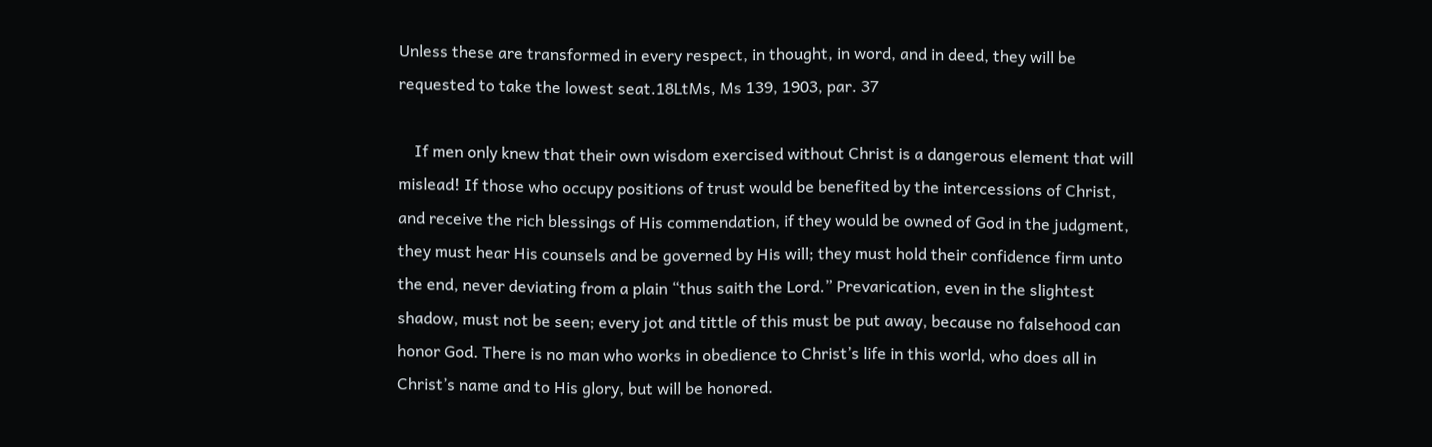Unless these are transformed in every respect, in thought, in word, and in deed, they will be requested to take the lowest seat.18LtMs, Ms 139, 1903, par. 37

    If men only knew that their own wisdom exercised without Christ is a dangerous element that will mislead! If those who occupy positions of trust would be benefited by the intercessions of Christ, and receive the rich blessings of His commendation, if they would be owned of God in the judgment, they must hear His counsels and be governed by His will; they must hold their confidence firm unto the end, never deviating from a plain “thus saith the Lord.” Prevarication, even in the slightest shadow, must not be seen; every jot and tittle of this must be put away, because no falsehood can honor God. There is no man who works in obedience to Christ’s life in this world, who does all in Christ’s name and to His glory, but will be honored.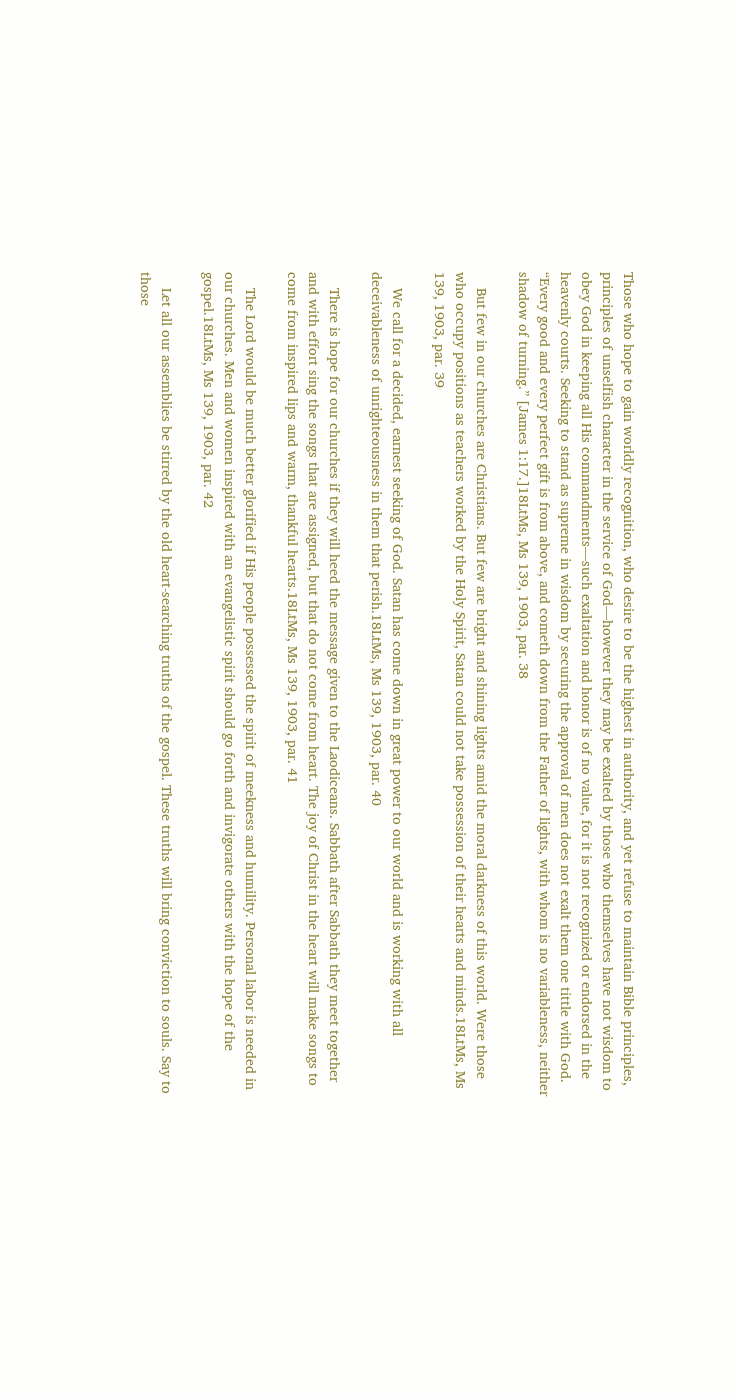Those who hope to gain worldly recognition, who desire to be the highest in authority, and yet refuse to maintain Bible principles, principles of unselfish character in the service of God—however they may be exalted by those who themselves have not wisdom to obey God in keeping all His commandments—such exaltation and honor is of no value, for it is not recognized or endorsed in the heavenly courts. Seeking to stand as supreme in wisdom by securing the approval of men does not exalt them one tittle with God. “Every good and every perfect gift is from above, and cometh down from the Father of lights, with whom is no variableness, neither shadow of turning.” [James 1:17.]18LtMs, Ms 139, 1903, par. 38

    But few in our churches are Christians. But few are bright and shining lights amid the moral darkness of this world. Were those who occupy positions as teachers worked by the Holy Spirit, Satan could not take possession of their hearts and minds.18LtMs, Ms 139, 1903, par. 39

    We call for a decided, earnest seeking of God. Satan has come down in great power to our world and is working with all deceivableness of unrighteousness in them that perish.18LtMs, Ms 139, 1903, par. 40

    There is hope for our churches if they will heed the message given to the Laodiceans. Sabbath after Sabbath they meet together and with effort sing the songs that are assigned, but that do not come from heart. The joy of Christ in the heart will make songs to come from inspired lips and warm, thankful hearts.18LtMs, Ms 139, 1903, par. 41

    The Lord would be much better glorified if His people possessed the spirit of meekness and humility. Personal labor is needed in our churches. Men and women inspired with an evangelistic spirit should go forth and invigorate others with the hope of the gospel.18LtMs, Ms 139, 1903, par. 42

    Let all our assemblies be stirred by the old heart-searching truths of the gospel. These truths will bring conviction to souls. Say to those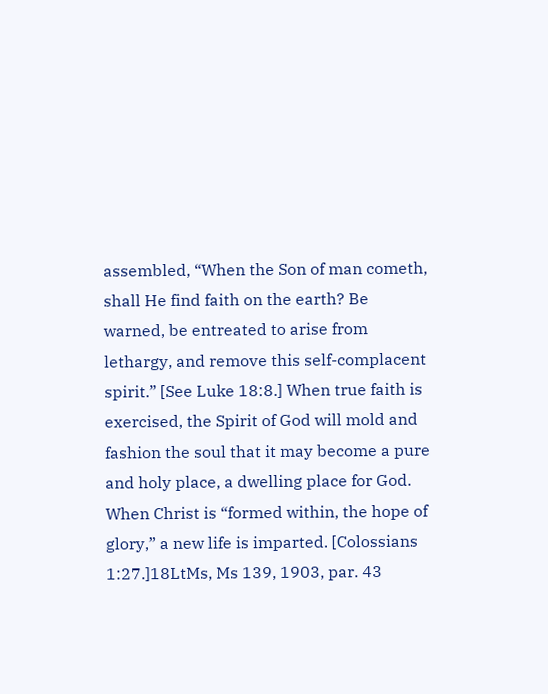assembled, “When the Son of man cometh, shall He find faith on the earth? Be warned, be entreated to arise from lethargy, and remove this self-complacent spirit.” [See Luke 18:8.] When true faith is exercised, the Spirit of God will mold and fashion the soul that it may become a pure and holy place, a dwelling place for God. When Christ is “formed within, the hope of glory,” a new life is imparted. [Colossians 1:27.]18LtMs, Ms 139, 1903, par. 43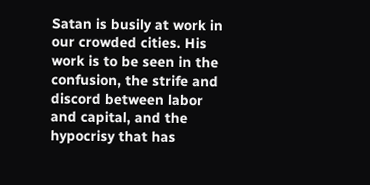Satan is busily at work in our crowded cities. His work is to be seen in the confusion, the strife and discord between labor and capital, and the hypocrisy that has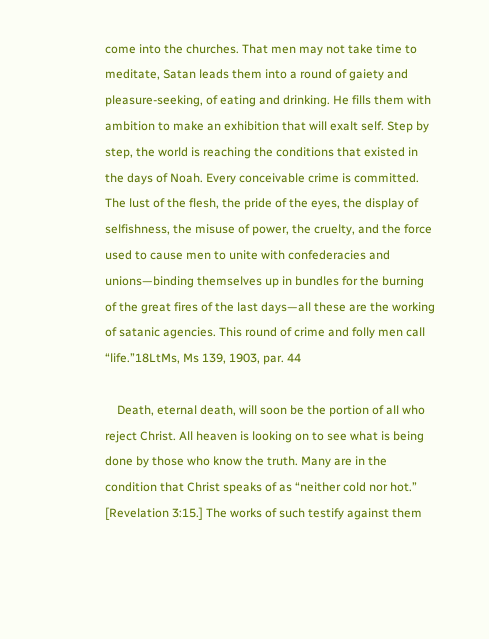come into the churches. That men may not take time to meditate, Satan leads them into a round of gaiety and pleasure-seeking, of eating and drinking. He fills them with ambition to make an exhibition that will exalt self. Step by step, the world is reaching the conditions that existed in the days of Noah. Every conceivable crime is committed. The lust of the flesh, the pride of the eyes, the display of selfishness, the misuse of power, the cruelty, and the force used to cause men to unite with confederacies and unions—binding themselves up in bundles for the burning of the great fires of the last days—all these are the working of satanic agencies. This round of crime and folly men call “life.”18LtMs, Ms 139, 1903, par. 44

    Death, eternal death, will soon be the portion of all who reject Christ. All heaven is looking on to see what is being done by those who know the truth. Many are in the condition that Christ speaks of as “neither cold nor hot.” [Revelation 3:15.] The works of such testify against them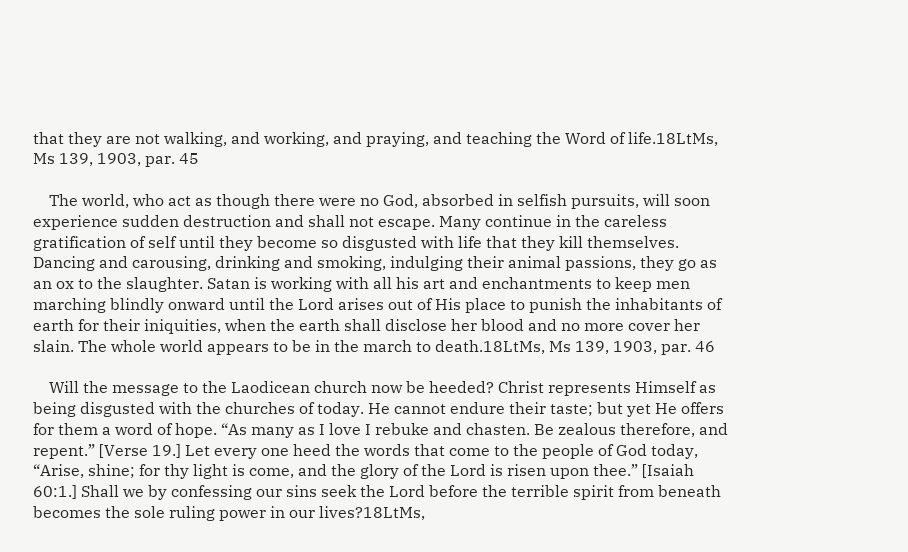that they are not walking, and working, and praying, and teaching the Word of life.18LtMs, Ms 139, 1903, par. 45

    The world, who act as though there were no God, absorbed in selfish pursuits, will soon experience sudden destruction and shall not escape. Many continue in the careless gratification of self until they become so disgusted with life that they kill themselves. Dancing and carousing, drinking and smoking, indulging their animal passions, they go as an ox to the slaughter. Satan is working with all his art and enchantments to keep men marching blindly onward until the Lord arises out of His place to punish the inhabitants of earth for their iniquities, when the earth shall disclose her blood and no more cover her slain. The whole world appears to be in the march to death.18LtMs, Ms 139, 1903, par. 46

    Will the message to the Laodicean church now be heeded? Christ represents Himself as being disgusted with the churches of today. He cannot endure their taste; but yet He offers for them a word of hope. “As many as I love I rebuke and chasten. Be zealous therefore, and repent.” [Verse 19.] Let every one heed the words that come to the people of God today, “Arise, shine; for thy light is come, and the glory of the Lord is risen upon thee.” [Isaiah 60:1.] Shall we by confessing our sins seek the Lord before the terrible spirit from beneath becomes the sole ruling power in our lives?18LtMs,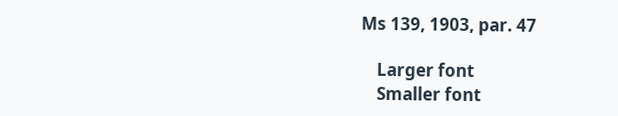Ms 139, 1903, par. 47

    Larger font
    Smaller font